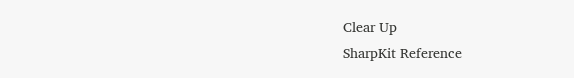Clear Up
SharpKit Reference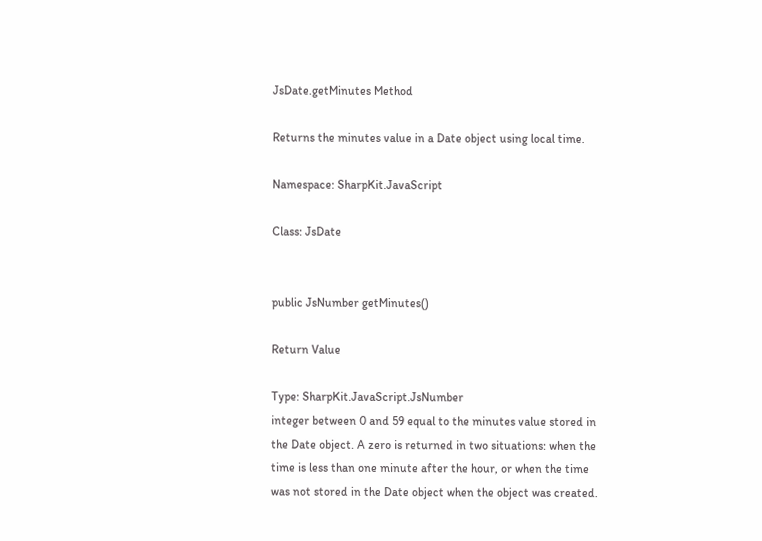JsDate.getMinutes Method

Returns the minutes value in a Date object using local time.

Namespace: SharpKit.JavaScript

Class: JsDate


public JsNumber getMinutes()

Return Value

Type: SharpKit.JavaScript.JsNumber
integer between 0 and 59 equal to the minutes value stored in the Date object. A zero is returned in two situations: when the time is less than one minute after the hour, or when the time was not stored in the Date object when the object was created.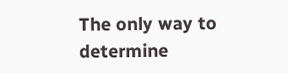The only way to determine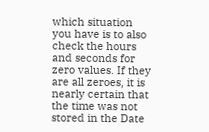which situation you have is to also check the hours and seconds for zero values. If they are all zeroes, it is nearly certain that the time was not stored in the Date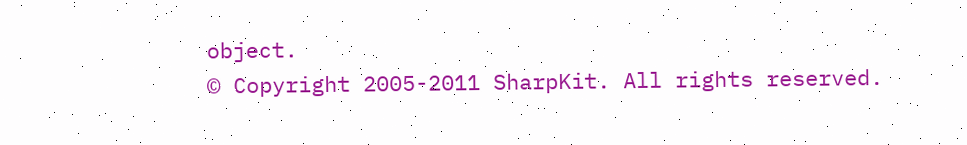object.
© Copyright 2005-2011 SharpKit. All rights reserved.